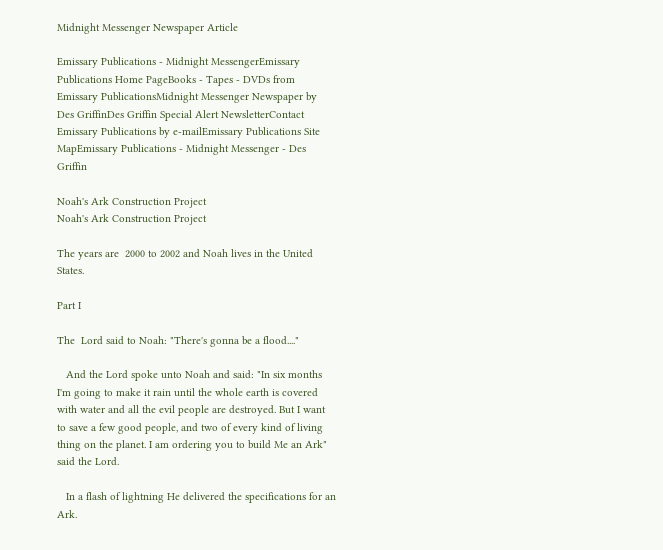Midnight Messenger Newspaper Article

Emissary Publications - Midnight MessengerEmissary Publications Home PageBooks - Tapes - DVDs from Emissary PublicationsMidnight Messenger Newspaper by Des GriffinDes Griffin Special Alert NewsletterContact Emissary Publications by e-mailEmissary Publications Site MapEmissary Publications - Midnight Messenger - Des Griffin

Noah's Ark Construction Project
Noah's Ark Construction Project

The years are  2000 to 2002 and Noah lives in the United States.

Part I

The  Lord said to Noah: "There's gonna be a flood...."

   And the Lord spoke unto Noah and said: "In six months I'm going to make it rain until the whole earth is covered with water and all the evil people are destroyed. But I want to save a few good people, and two of every kind of living thing on the planet. I am ordering you to build Me an Ark" said the Lord.

   In a flash of lightning He delivered the specifications for an Ark.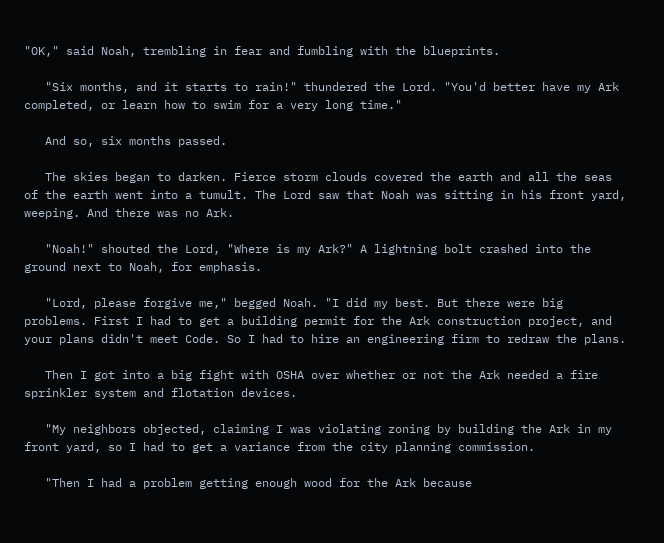"OK," said Noah, trembling in fear and fumbling with the blueprints.

   "Six months, and it starts to rain!" thundered the Lord. "You'd better have my Ark completed, or learn how to swim for a very long time."

   And so, six months passed.

   The skies began to darken. Fierce storm clouds covered the earth and all the seas of the earth went into a tumult. The Lord saw that Noah was sitting in his front yard, weeping. And there was no Ark.

   "Noah!" shouted the Lord, "Where is my Ark?" A lightning bolt crashed into the ground next to Noah, for emphasis.

   "Lord, please forgive me," begged Noah. "I did my best. But there were big problems. First I had to get a building permit for the Ark construction project, and your plans didn't meet Code. So I had to hire an engineering firm to redraw the plans.

   Then I got into a big fight with OSHA over whether or not the Ark needed a fire sprinkler system and flotation devices.

   "My neighbors objected, claiming I was violating zoning by building the Ark in my front yard, so I had to get a variance from the city planning commission.

   "Then I had a problem getting enough wood for the Ark because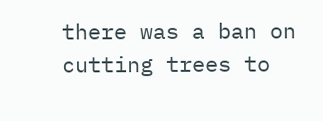there was a ban on cutting trees to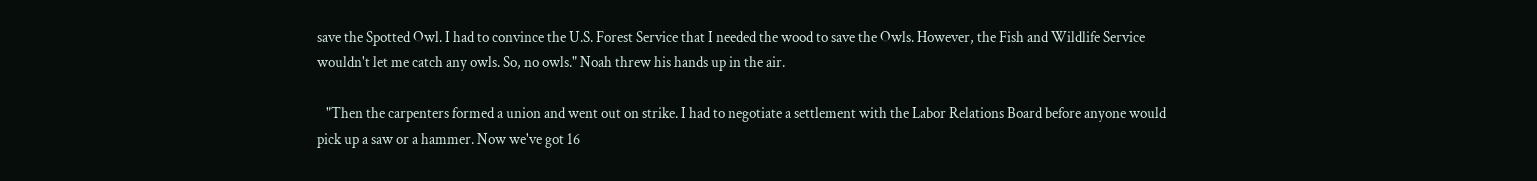save the Spotted Owl. I had to convince the U.S. Forest Service that I needed the wood to save the Owls. However, the Fish and Wildlife Service wouldn't let me catch any owls. So, no owls." Noah threw his hands up in the air.

   "Then the carpenters formed a union and went out on strike. I had to negotiate a settlement with the Labor Relations Board before anyone would pick up a saw or a hammer. Now we've got 16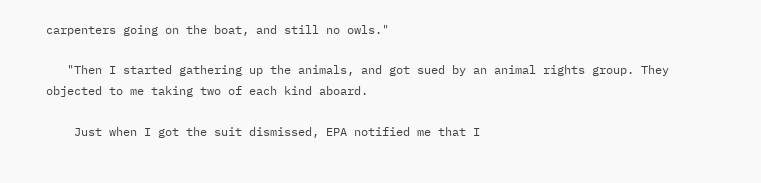carpenters going on the boat, and still no owls."

   "Then I started gathering up the animals, and got sued by an animal rights group. They objected to me taking two of each kind aboard.

    Just when I got the suit dismissed, EPA notified me that I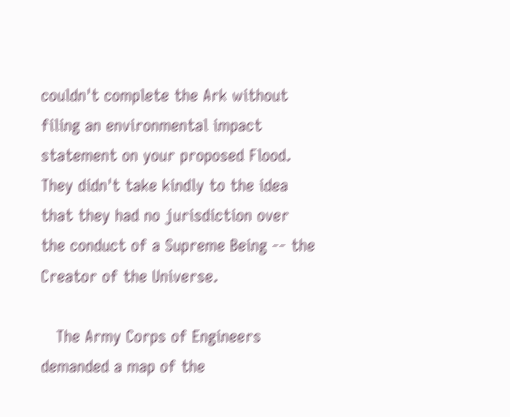couldn't complete the Ark without filing an environmental impact statement on your proposed Flood. They didn't take kindly to the idea that they had no jurisdiction over the conduct of a Supreme Being -- the Creator of the Universe.

   The Army Corps of Engineers demanded a map of the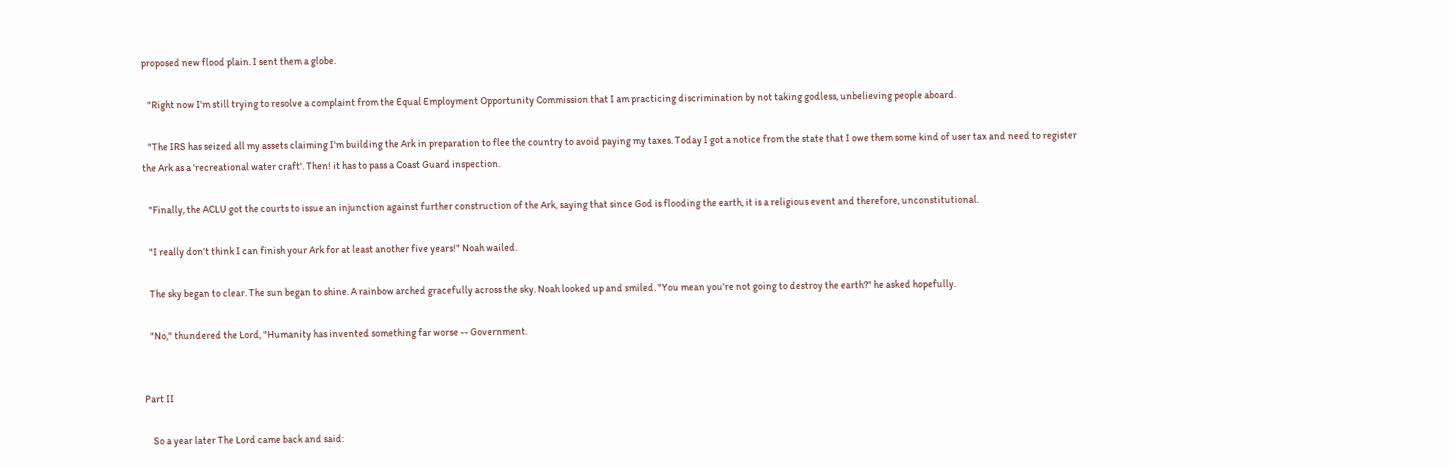proposed new flood plain. I sent them a globe.

   "Right now I'm still trying to resolve a complaint from the Equal Employment Opportunity Commission that I am practicing discrimination by not taking godless, unbelieving people aboard.

   "The IRS has seized all my assets claiming I'm building the Ark in preparation to flee the country to avoid paying my taxes. Today I got a notice from the state that I owe them some kind of user tax and need to register the Ark as a 'recreational water craft'. Then! it has to pass a Coast Guard inspection.

   "Finally, the ACLU got the courts to issue an injunction against further construction of the Ark, saying that since God is flooding the earth, it is a religious event and therefore, unconstitutional.

   "I really don't think I can finish your Ark for at least another five years!" Noah wailed.

   The sky began to clear. The sun began to shine. A rainbow arched gracefully across the sky. Noah looked up and smiled. "You mean you're not going to destroy the earth?" he asked hopefully.

   "No," thundered the Lord, "Humanity has invented something far worse -- Government.


Part II

    So a year later The Lord came back and said: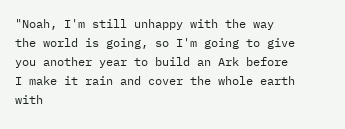"Noah, I'm still unhappy with the way the world is going, so I'm going to give you another year to build an Ark before I make it rain and cover the whole earth with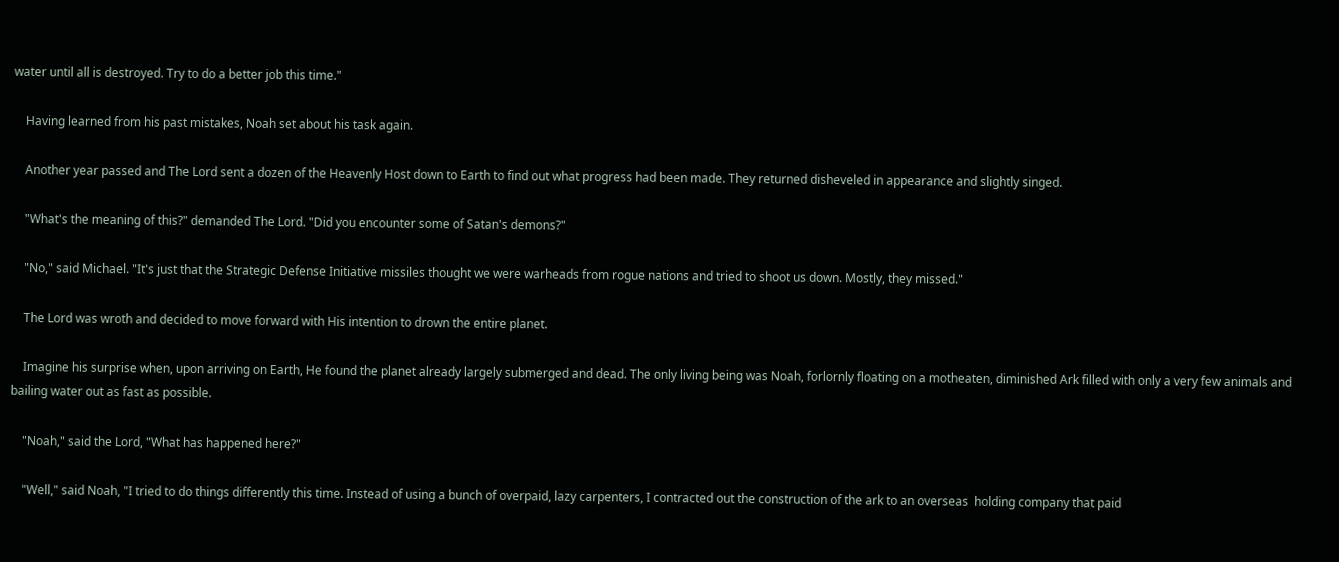water until all is destroyed. Try to do a better job this time."

    Having learned from his past mistakes, Noah set about his task again.

    Another year passed and The Lord sent a dozen of the Heavenly Host down to Earth to find out what progress had been made. They returned disheveled in appearance and slightly singed.

    "What's the meaning of this?" demanded The Lord. "Did you encounter some of Satan's demons?"

    "No," said Michael. "It's just that the Strategic Defense Initiative missiles thought we were warheads from rogue nations and tried to shoot us down. Mostly, they missed."

    The Lord was wroth and decided to move forward with His intention to drown the entire planet.

    Imagine his surprise when, upon arriving on Earth, He found the planet already largely submerged and dead. The only living being was Noah, forlornly floating on a motheaten, diminished Ark filled with only a very few animals and bailing water out as fast as possible.

    "Noah," said the Lord, "What has happened here?"

    "Well," said Noah, "I tried to do things differently this time. Instead of using a bunch of overpaid, lazy carpenters, I contracted out the construction of the ark to an overseas  holding company that paid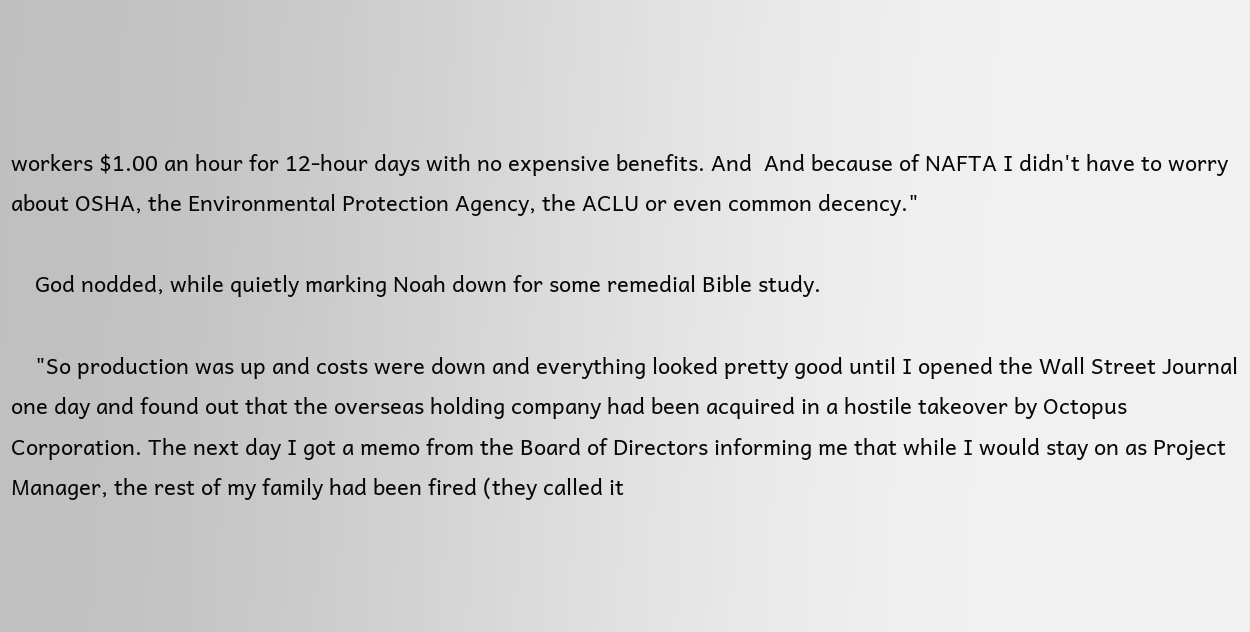workers $1.00 an hour for 12-hour days with no expensive benefits. And  And because of NAFTA I didn't have to worry about OSHA, the Environmental Protection Agency, the ACLU or even common decency."

    God nodded, while quietly marking Noah down for some remedial Bible study.

    "So production was up and costs were down and everything looked pretty good until I opened the Wall Street Journal one day and found out that the overseas holding company had been acquired in a hostile takeover by Octopus Corporation. The next day I got a memo from the Board of Directors informing me that while I would stay on as Project Manager, the rest of my family had been fired (they called it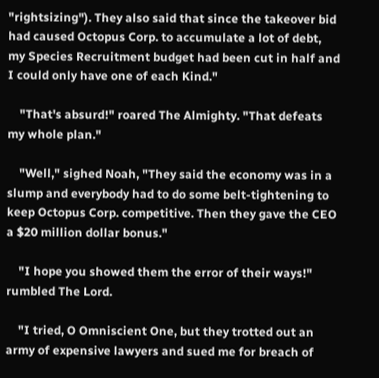"rightsizing"). They also said that since the takeover bid had caused Octopus Corp. to accumulate a lot of debt, my Species Recruitment budget had been cut in half and I could only have one of each Kind."

    "That's absurd!" roared The Almighty. "That defeats my whole plan."

    "Well," sighed Noah, "They said the economy was in a slump and everybody had to do some belt-tightening to keep Octopus Corp. competitive. Then they gave the CEO a $20 million dollar bonus."

    "I hope you showed them the error of their ways!" rumbled The Lord.

    "I tried, O Omniscient One, but they trotted out an army of expensive lawyers and sued me for breach of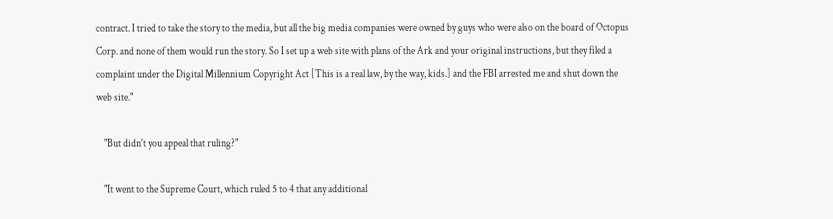contract. I tried to take the story to the media, but all the big media companies were owned by guys who were also on the board of Octopus Corp. and none of them would run the story. So I set up a web site with plans of the Ark and your original instructions, but they filed a complaint under the Digital Millennium Copyright Act [This is a real law, by the way, kids.] and the FBI arrested me and shut down the web site."

    "But didn't you appeal that ruling?"

    "It went to the Supreme Court, which ruled 5 to 4 that any additional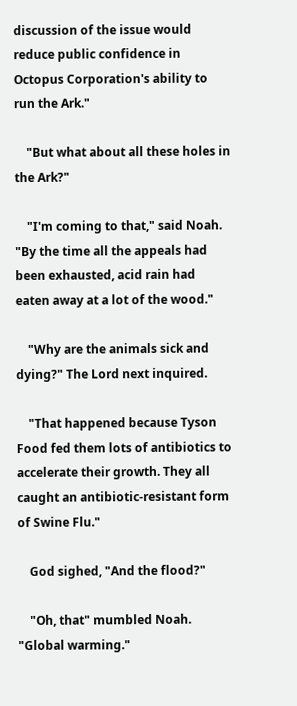discussion of the issue would reduce public confidence in Octopus Corporation's ability to run the Ark."

    "But what about all these holes in the Ark?"

    "I'm coming to that," said Noah. "By the time all the appeals had been exhausted, acid rain had eaten away at a lot of the wood."

    "Why are the animals sick and dying?" The Lord next inquired.

    "That happened because Tyson Food fed them lots of antibiotics to accelerate their growth. They all caught an antibiotic-resistant form of Swine Flu."

    God sighed, "And the flood?"

    "Oh, that" mumbled Noah. "Global warming."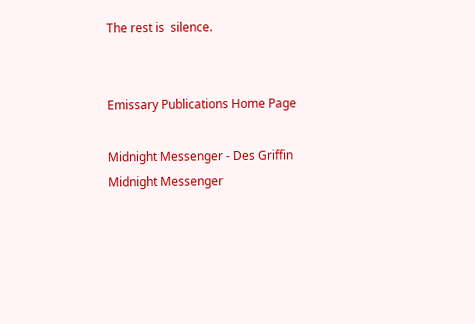The rest is  silence.


Emissary Publications Home Page

Midnight Messenger - Des Griffin
Midnight Messenger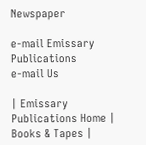Newspaper

e-mail Emissary Publications
e-mail Us

| Emissary Publications Home | Books & Tapes |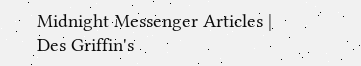Midnight Messenger Articles | Des Griffin's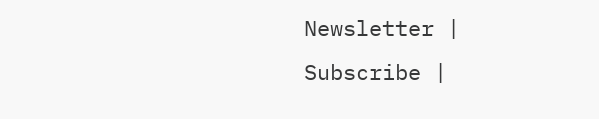Newsletter | Subscribe |